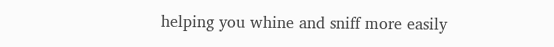helping you whine and sniff more easily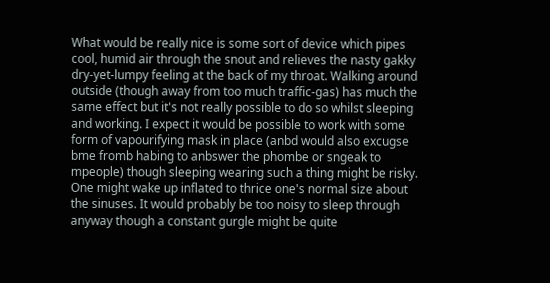What would be really nice is some sort of device which pipes cool, humid air through the snout and relieves the nasty gakky dry-yet-lumpy feeling at the back of my throat. Walking around outside (though away from too much traffic-gas) has much the same effect but it's not really possible to do so whilst sleeping and working. I expect it would be possible to work with some form of vapourifying mask in place (anbd would also excugse bme fromb habing to anbswer the phombe or sngeak to mpeople) though sleeping wearing such a thing might be risky. One might wake up inflated to thrice one's normal size about the sinuses. It would probably be too noisy to sleep through anyway though a constant gurgle might be quite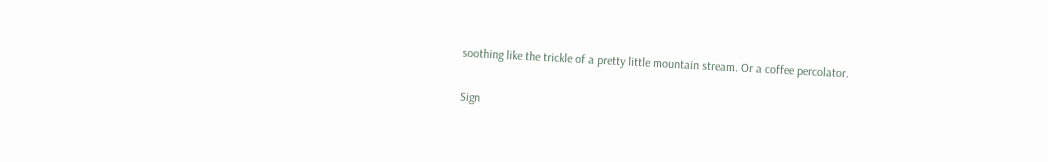soothing like the trickle of a pretty little mountain stream. Or a coffee percolator.

Sign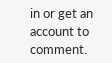in or get an account to comment.